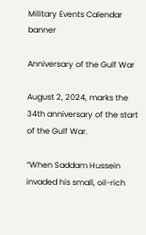Military Events Calendar banner

Anniversary of the Gulf War

August 2, 2024, marks the 34th anniversary of the start of the Gulf War.

“When Saddam Hussein invaded his small, oil-rich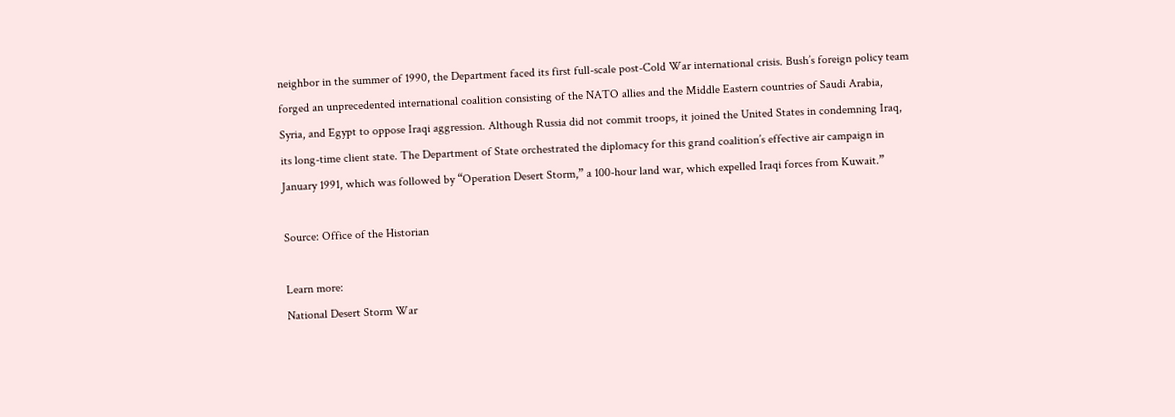neighbor in the summer of 1990, the Department faced its first full-scale post-Cold War international crisis. Bush’s foreign policy team forged an unprecedented international coalition consisting of the NATO allies and the Middle Eastern countries of Saudi Arabia, Syria, and Egypt to oppose Iraqi aggression. Although Russia did not commit troops, it joined the United States in condemning Iraq, its long-time client state. The Department of State orchestrated the diplomacy for this grand coalition’s effective air campaign in January 1991, which was followed by “Operation Desert Storm,” a 100-hour land war, which expelled Iraqi forces from Kuwait.”

Source: Office of the Historian

Learn more:
National Desert Storm War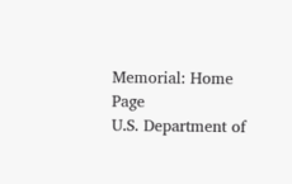Memorial: Home Page
U.S. Department of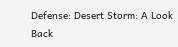Defense: Desert Storm: A Look Back